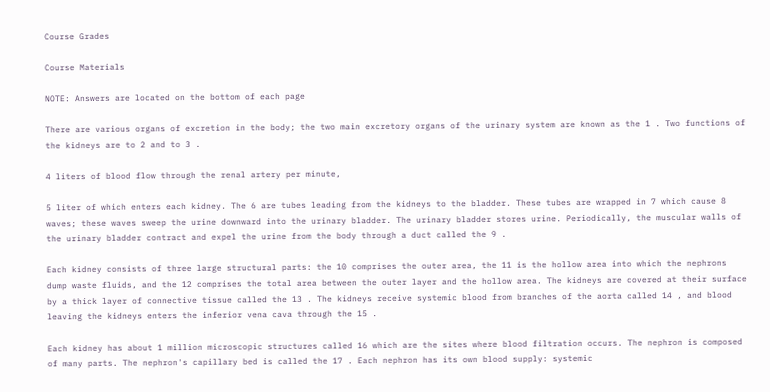Course Grades

Course Materials

NOTE: Answers are located on the bottom of each page

There are various organs of excretion in the body; the two main excretory organs of the urinary system are known as the 1 . Two functions of the kidneys are to 2 and to 3 .

4 liters of blood flow through the renal artery per minute,

5 liter of which enters each kidney. The 6 are tubes leading from the kidneys to the bladder. These tubes are wrapped in 7 which cause 8 waves; these waves sweep the urine downward into the urinary bladder. The urinary bladder stores urine. Periodically, the muscular walls of the urinary bladder contract and expel the urine from the body through a duct called the 9 .

Each kidney consists of three large structural parts: the 10 comprises the outer area, the 11 is the hollow area into which the nephrons dump waste fluids, and the 12 comprises the total area between the outer layer and the hollow area. The kidneys are covered at their surface by a thick layer of connective tissue called the 13 . The kidneys receive systemic blood from branches of the aorta called 14 , and blood leaving the kidneys enters the inferior vena cava through the 15 .

Each kidney has about 1 million microscopic structures called 16 which are the sites where blood filtration occurs. The nephron is composed of many parts. The nephron's capillary bed is called the 17 . Each nephron has its own blood supply: systemic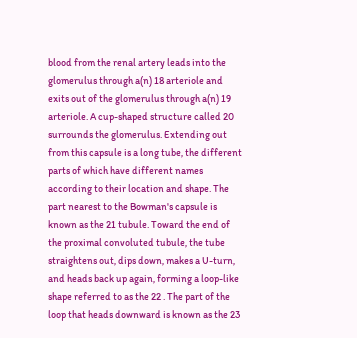blood from the renal artery leads into the glomerulus through a(n) 18 arteriole and exits out of the glomerulus through a(n) 19 arteriole. A cup-shaped structure called 20 surrounds the glomerulus. Extending out from this capsule is a long tube, the different parts of which have different names according to their location and shape. The part nearest to the Bowman's capsule is known as the 21 tubule. Toward the end of the proximal convoluted tubule, the tube straightens out, dips down, makes a U-turn, and heads back up again, forming a loop-like shape referred to as the 22 . The part of the loop that heads downward is known as the 23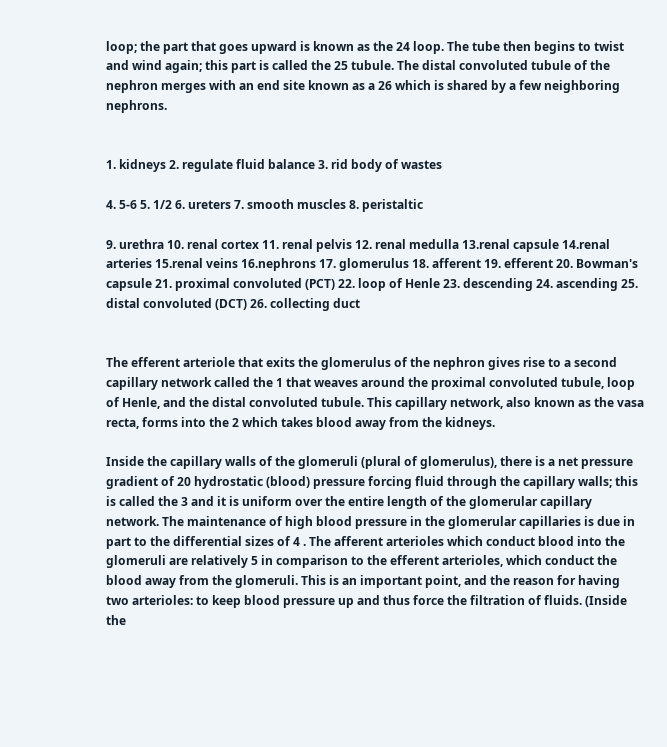loop; the part that goes upward is known as the 24 loop. The tube then begins to twist and wind again; this part is called the 25 tubule. The distal convoluted tubule of the nephron merges with an end site known as a 26 which is shared by a few neighboring nephrons.


1. kidneys 2. regulate fluid balance 3. rid body of wastes

4. 5-6 5. 1/2 6. ureters 7. smooth muscles 8. peristaltic

9. urethra 10. renal cortex 11. renal pelvis 12. renal medulla 13.renal capsule 14.renal arteries 15.renal veins 16.nephrons 17. glomerulus 18. afferent 19. efferent 20. Bowman's capsule 21. proximal convoluted (PCT) 22. loop of Henle 23. descending 24. ascending 25. distal convoluted (DCT) 26. collecting duct


The efferent arteriole that exits the glomerulus of the nephron gives rise to a second capillary network called the 1 that weaves around the proximal convoluted tubule, loop of Henle, and the distal convoluted tubule. This capillary network, also known as the vasa recta, forms into the 2 which takes blood away from the kidneys.

Inside the capillary walls of the glomeruli (plural of glomerulus), there is a net pressure gradient of 20 hydrostatic (blood) pressure forcing fluid through the capillary walls; this is called the 3 and it is uniform over the entire length of the glomerular capillary network. The maintenance of high blood pressure in the glomerular capillaries is due in part to the differential sizes of 4 . The afferent arterioles which conduct blood into the glomeruli are relatively 5 in comparison to the efferent arterioles, which conduct the blood away from the glomeruli. This is an important point, and the reason for having two arterioles: to keep blood pressure up and thus force the filtration of fluids. (Inside the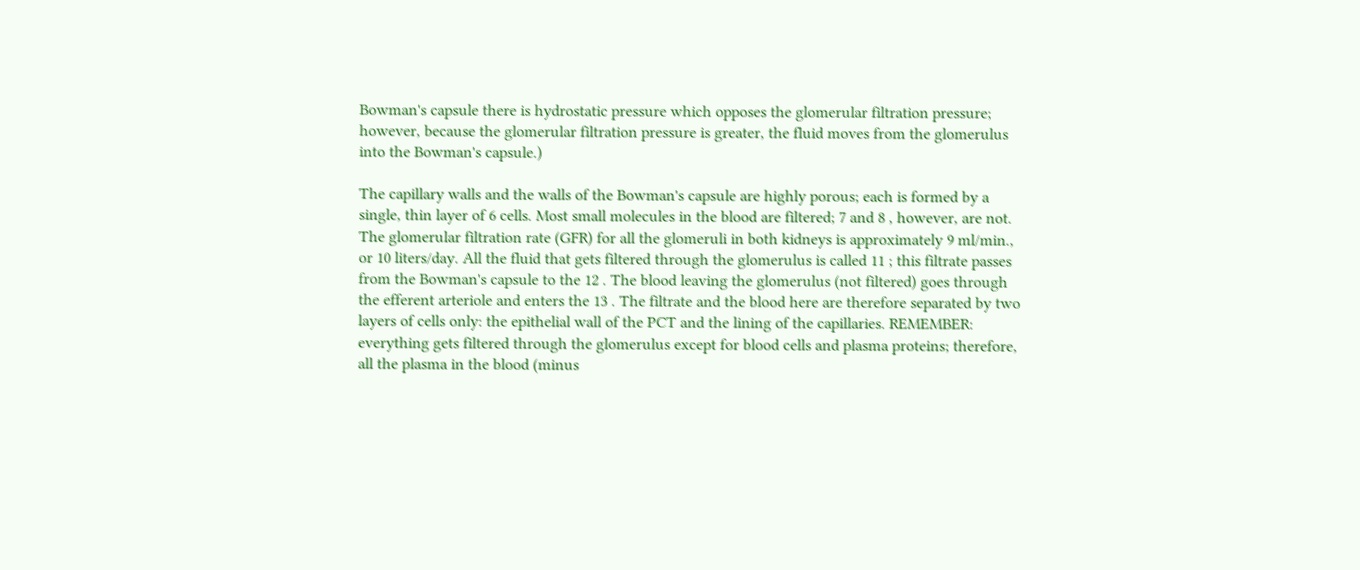Bowman's capsule there is hydrostatic pressure which opposes the glomerular filtration pressure; however, because the glomerular filtration pressure is greater, the fluid moves from the glomerulus into the Bowman's capsule.)

The capillary walls and the walls of the Bowman's capsule are highly porous; each is formed by a single, thin layer of 6 cells. Most small molecules in the blood are filtered; 7 and 8 , however, are not. The glomerular filtration rate (GFR) for all the glomeruli in both kidneys is approximately 9 ml/min., or 10 liters/day. All the fluid that gets filtered through the glomerulus is called 11 ; this filtrate passes from the Bowman's capsule to the 12 . The blood leaving the glomerulus (not filtered) goes through the efferent arteriole and enters the 13 . The filtrate and the blood here are therefore separated by two layers of cells only: the epithelial wall of the PCT and the lining of the capillaries. REMEMBER: everything gets filtered through the glomerulus except for blood cells and plasma proteins; therefore, all the plasma in the blood (minus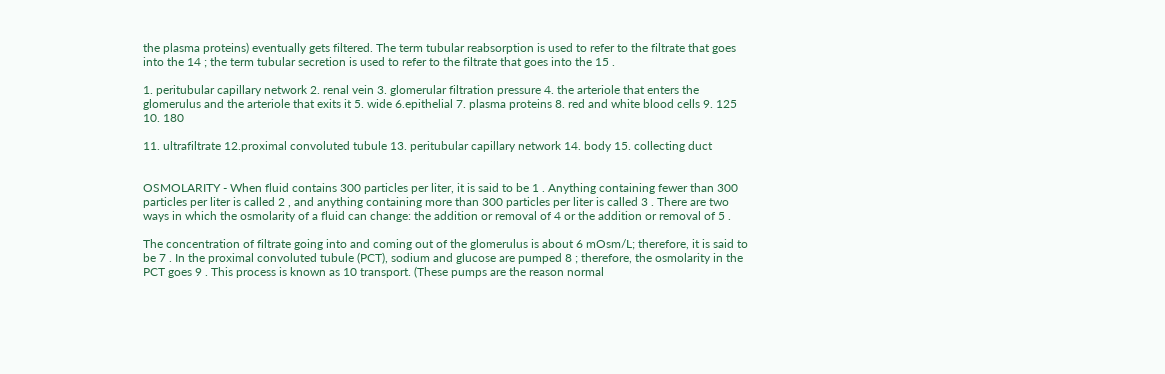the plasma proteins) eventually gets filtered. The term tubular reabsorption is used to refer to the filtrate that goes into the 14 ; the term tubular secretion is used to refer to the filtrate that goes into the 15 .

1. peritubular capillary network 2. renal vein 3. glomerular filtration pressure 4. the arteriole that enters the glomerulus and the arteriole that exits it 5. wide 6.epithelial 7. plasma proteins 8. red and white blood cells 9. 125 10. 180

11. ultrafiltrate 12.proximal convoluted tubule 13. peritubular capillary network 14. body 15. collecting duct


OSMOLARITY - When fluid contains 300 particles per liter, it is said to be 1 . Anything containing fewer than 300 particles per liter is called 2 , and anything containing more than 300 particles per liter is called 3 . There are two ways in which the osmolarity of a fluid can change: the addition or removal of 4 or the addition or removal of 5 .

The concentration of filtrate going into and coming out of the glomerulus is about 6 mOsm/L; therefore, it is said to be 7 . In the proximal convoluted tubule (PCT), sodium and glucose are pumped 8 ; therefore, the osmolarity in the PCT goes 9 . This process is known as 10 transport. (These pumps are the reason normal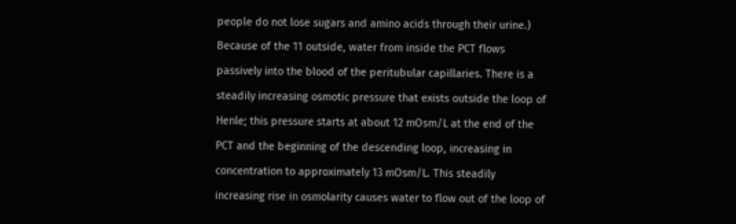people do not lose sugars and amino acids through their urine.) Because of the 11 outside, water from inside the PCT flows passively into the blood of the peritubular capillaries. There is a steadily increasing osmotic pressure that exists outside the loop of Henle; this pressure starts at about 12 mOsm/L at the end of the PCT and the beginning of the descending loop, increasing in concentration to approximately 13 mOsm/L. This steadily increasing rise in osmolarity causes water to flow out of the loop of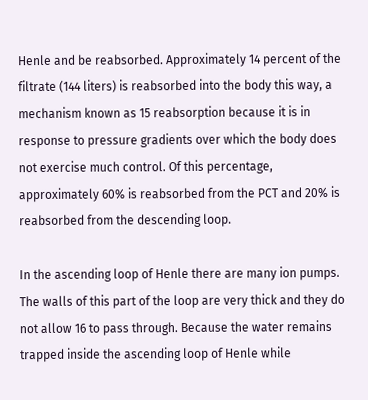Henle and be reabsorbed. Approximately 14 percent of the filtrate (144 liters) is reabsorbed into the body this way, a mechanism known as 15 reabsorption because it is in response to pressure gradients over which the body does not exercise much control. Of this percentage, approximately 60% is reabsorbed from the PCT and 20% is reabsorbed from the descending loop.

In the ascending loop of Henle there are many ion pumps. The walls of this part of the loop are very thick and they do not allow 16 to pass through. Because the water remains trapped inside the ascending loop of Henle while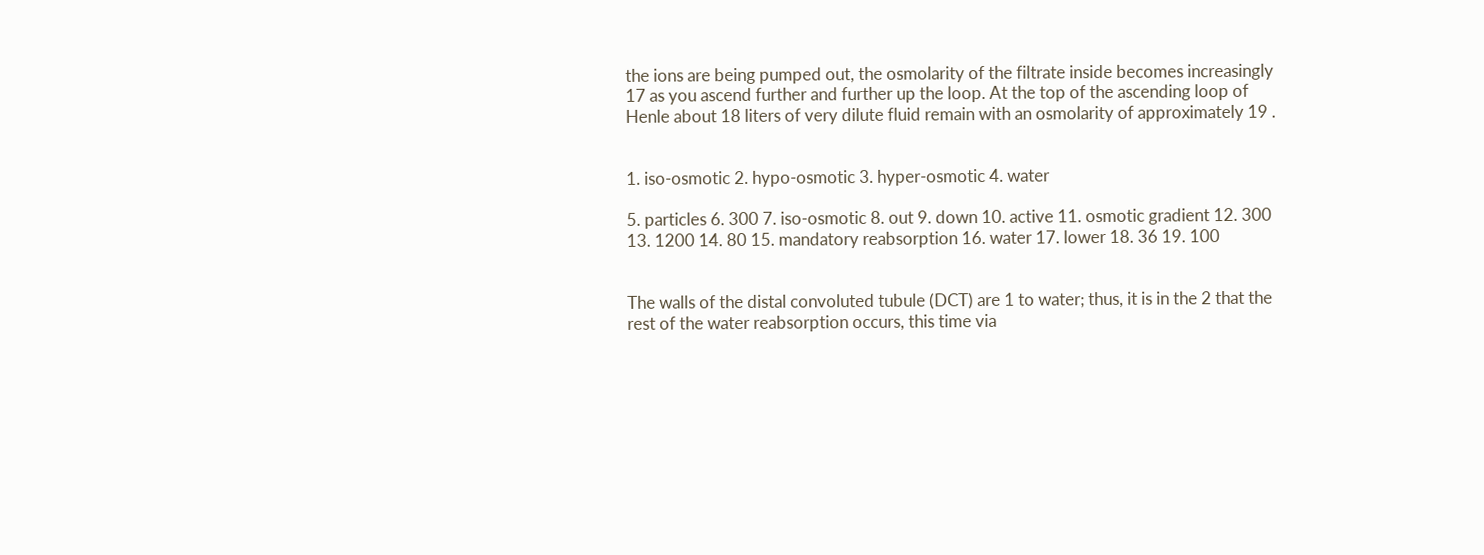the ions are being pumped out, the osmolarity of the filtrate inside becomes increasingly 17 as you ascend further and further up the loop. At the top of the ascending loop of Henle about 18 liters of very dilute fluid remain with an osmolarity of approximately 19 .


1. iso-osmotic 2. hypo-osmotic 3. hyper-osmotic 4. water

5. particles 6. 300 7. iso-osmotic 8. out 9. down 10. active 11. osmotic gradient 12. 300 13. 1200 14. 80 15. mandatory reabsorption 16. water 17. lower 18. 36 19. 100


The walls of the distal convoluted tubule (DCT) are 1 to water; thus, it is in the 2 that the rest of the water reabsorption occurs, this time via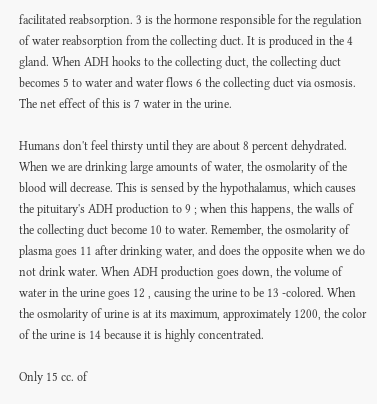facilitated reabsorption. 3 is the hormone responsible for the regulation of water reabsorption from the collecting duct. It is produced in the 4 gland. When ADH hooks to the collecting duct, the collecting duct becomes 5 to water and water flows 6 the collecting duct via osmosis. The net effect of this is 7 water in the urine.

Humans don't feel thirsty until they are about 8 percent dehydrated. When we are drinking large amounts of water, the osmolarity of the blood will decrease. This is sensed by the hypothalamus, which causes the pituitary's ADH production to 9 ; when this happens, the walls of the collecting duct become 10 to water. Remember, the osmolarity of plasma goes 11 after drinking water, and does the opposite when we do not drink water. When ADH production goes down, the volume of water in the urine goes 12 , causing the urine to be 13 -colored. When the osmolarity of urine is at its maximum, approximately 1200, the color of the urine is 14 because it is highly concentrated.

Only 15 cc. of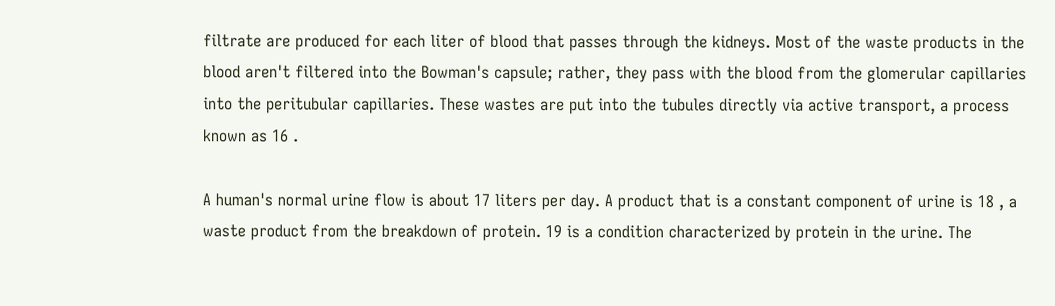filtrate are produced for each liter of blood that passes through the kidneys. Most of the waste products in the blood aren't filtered into the Bowman's capsule; rather, they pass with the blood from the glomerular capillaries into the peritubular capillaries. These wastes are put into the tubules directly via active transport, a process known as 16 .

A human's normal urine flow is about 17 liters per day. A product that is a constant component of urine is 18 , a waste product from the breakdown of protein. 19 is a condition characterized by protein in the urine. The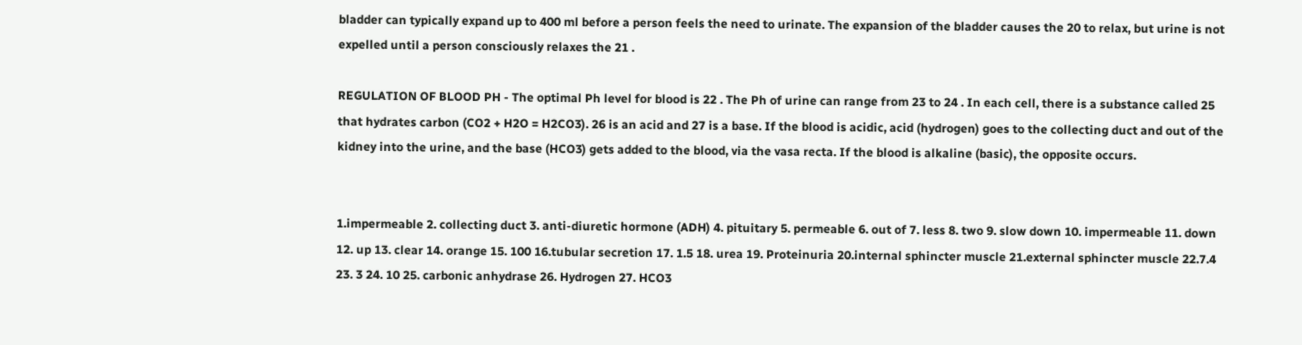bladder can typically expand up to 400 ml before a person feels the need to urinate. The expansion of the bladder causes the 20 to relax, but urine is not expelled until a person consciously relaxes the 21 .

REGULATION OF BLOOD PH - The optimal Ph level for blood is 22 . The Ph of urine can range from 23 to 24 . In each cell, there is a substance called 25 that hydrates carbon (CO2 + H2O = H2CO3). 26 is an acid and 27 is a base. If the blood is acidic, acid (hydrogen) goes to the collecting duct and out of the kidney into the urine, and the base (HCO3) gets added to the blood, via the vasa recta. If the blood is alkaline (basic), the opposite occurs.


1.impermeable 2. collecting duct 3. anti-diuretic hormone (ADH) 4. pituitary 5. permeable 6. out of 7. less 8. two 9. slow down 10. impermeable 11. down 12. up 13. clear 14. orange 15. 100 16.tubular secretion 17. 1.5 18. urea 19. Proteinuria 20.internal sphincter muscle 21.external sphincter muscle 22.7.4 23. 3 24. 10 25. carbonic anhydrase 26. Hydrogen 27. HCO3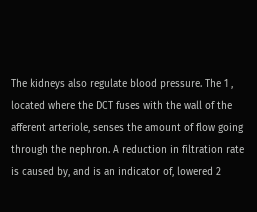The kidneys also regulate blood pressure. The 1 , located where the DCT fuses with the wall of the afferent arteriole, senses the amount of flow going through the nephron. A reduction in filtration rate is caused by, and is an indicator of, lowered 2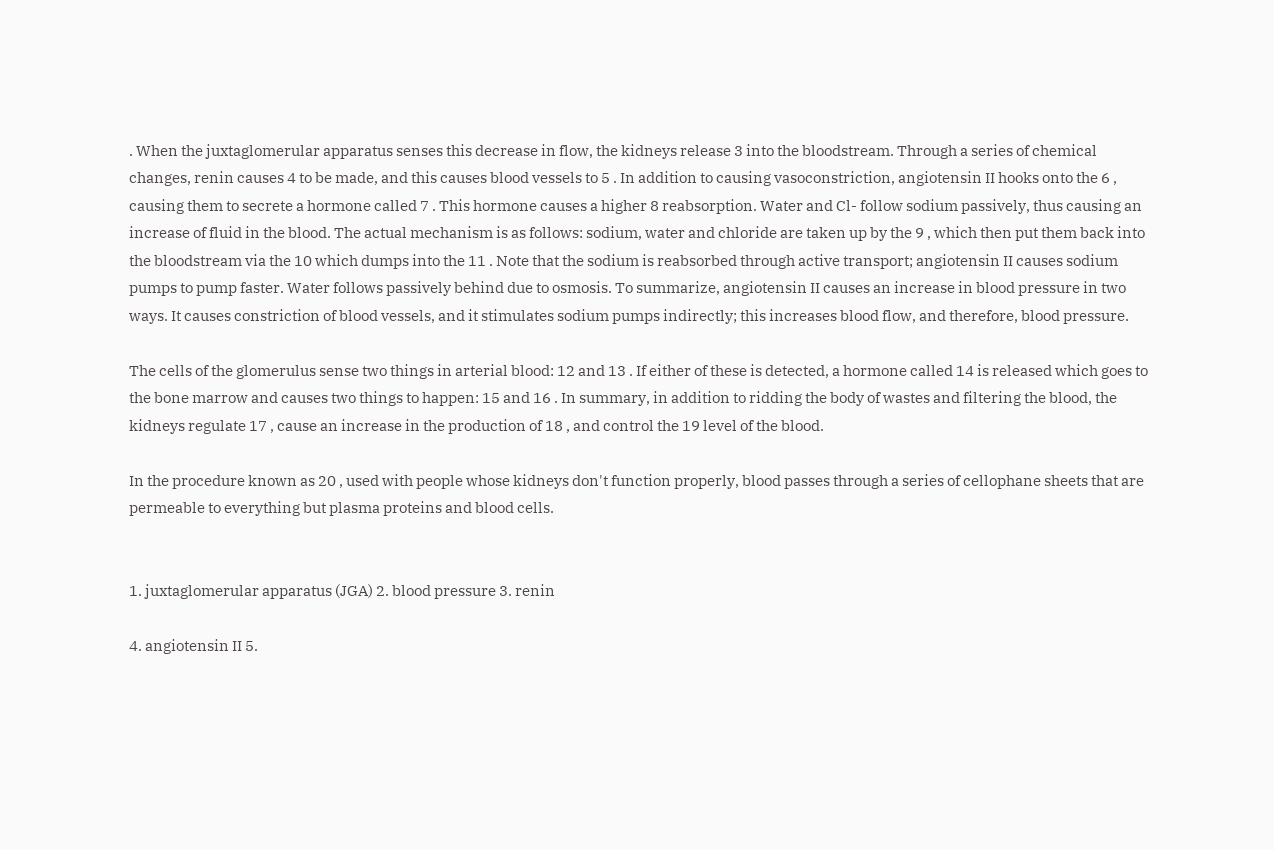. When the juxtaglomerular apparatus senses this decrease in flow, the kidneys release 3 into the bloodstream. Through a series of chemical changes, renin causes 4 to be made, and this causes blood vessels to 5 . In addition to causing vasoconstriction, angiotensin II hooks onto the 6 , causing them to secrete a hormone called 7 . This hormone causes a higher 8 reabsorption. Water and Cl- follow sodium passively, thus causing an increase of fluid in the blood. The actual mechanism is as follows: sodium, water and chloride are taken up by the 9 , which then put them back into the bloodstream via the 10 which dumps into the 11 . Note that the sodium is reabsorbed through active transport; angiotensin II causes sodium pumps to pump faster. Water follows passively behind due to osmosis. To summarize, angiotensin II causes an increase in blood pressure in two ways. It causes constriction of blood vessels, and it stimulates sodium pumps indirectly; this increases blood flow, and therefore, blood pressure.

The cells of the glomerulus sense two things in arterial blood: 12 and 13 . If either of these is detected, a hormone called 14 is released which goes to the bone marrow and causes two things to happen: 15 and 16 . In summary, in addition to ridding the body of wastes and filtering the blood, the kidneys regulate 17 , cause an increase in the production of 18 , and control the 19 level of the blood.

In the procedure known as 20 , used with people whose kidneys don't function properly, blood passes through a series of cellophane sheets that are permeable to everything but plasma proteins and blood cells.


1. juxtaglomerular apparatus (JGA) 2. blood pressure 3. renin

4. angiotensin II 5.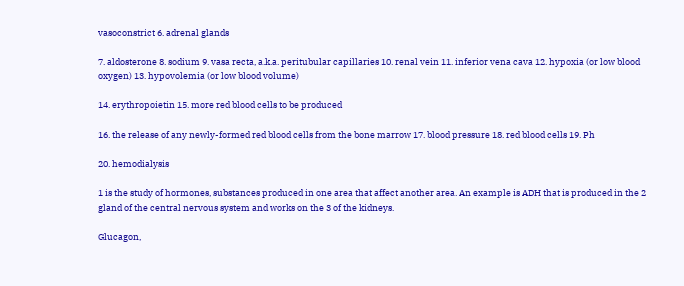vasoconstrict 6. adrenal glands

7. aldosterone 8. sodium 9. vasa recta, a.k.a. peritubular capillaries 10. renal vein 11. inferior vena cava 12. hypoxia (or low blood oxygen) 13. hypovolemia (or low blood volume)

14. erythropoietin 15. more red blood cells to be produced

16. the release of any newly-formed red blood cells from the bone marrow 17. blood pressure 18. red blood cells 19. Ph

20. hemodialysis

1 is the study of hormones, substances produced in one area that affect another area. An example is ADH that is produced in the 2 gland of the central nervous system and works on the 3 of the kidneys.

Glucagon,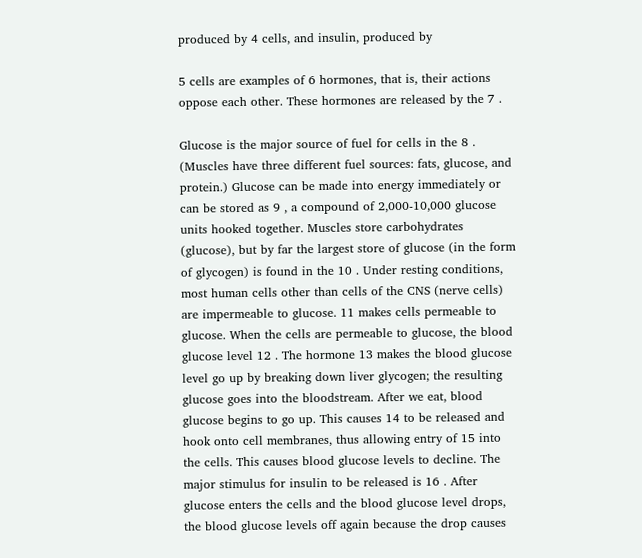produced by 4 cells, and insulin, produced by

5 cells are examples of 6 hormones, that is, their actions oppose each other. These hormones are released by the 7 .

Glucose is the major source of fuel for cells in the 8 . (Muscles have three different fuel sources: fats, glucose, and protein.) Glucose can be made into energy immediately or can be stored as 9 , a compound of 2,000-10,000 glucose units hooked together. Muscles store carbohydrates (glucose), but by far the largest store of glucose (in the form of glycogen) is found in the 10 . Under resting conditions, most human cells other than cells of the CNS (nerve cells) are impermeable to glucose. 11 makes cells permeable to glucose. When the cells are permeable to glucose, the blood glucose level 12 . The hormone 13 makes the blood glucose level go up by breaking down liver glycogen; the resulting glucose goes into the bloodstream. After we eat, blood glucose begins to go up. This causes 14 to be released and hook onto cell membranes, thus allowing entry of 15 into the cells. This causes blood glucose levels to decline. The major stimulus for insulin to be released is 16 . After glucose enters the cells and the blood glucose level drops, the blood glucose levels off again because the drop causes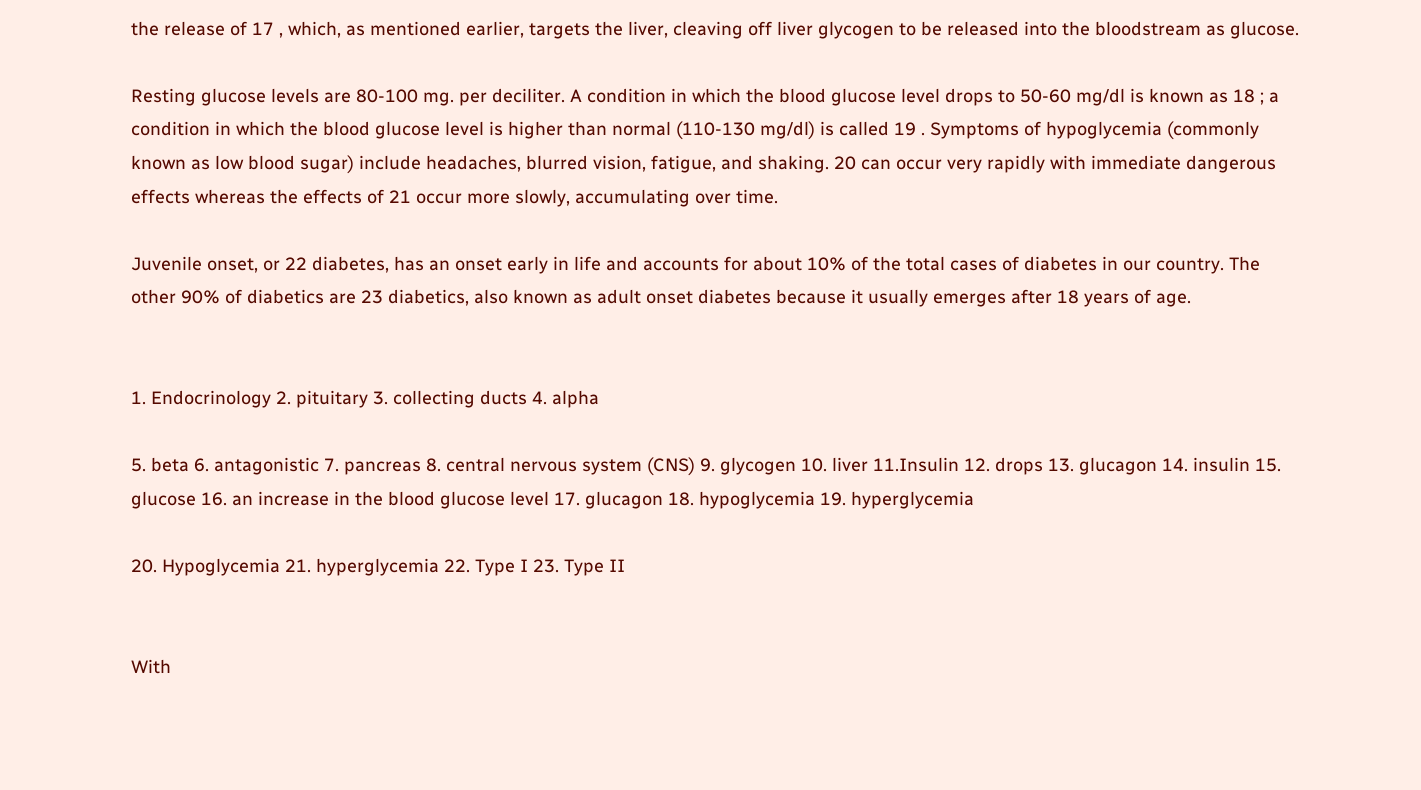the release of 17 , which, as mentioned earlier, targets the liver, cleaving off liver glycogen to be released into the bloodstream as glucose.

Resting glucose levels are 80-100 mg. per deciliter. A condition in which the blood glucose level drops to 50-60 mg/dl is known as 18 ; a condition in which the blood glucose level is higher than normal (110-130 mg/dl) is called 19 . Symptoms of hypoglycemia (commonly known as low blood sugar) include headaches, blurred vision, fatigue, and shaking. 20 can occur very rapidly with immediate dangerous effects whereas the effects of 21 occur more slowly, accumulating over time.

Juvenile onset, or 22 diabetes, has an onset early in life and accounts for about 10% of the total cases of diabetes in our country. The other 90% of diabetics are 23 diabetics, also known as adult onset diabetes because it usually emerges after 18 years of age.


1. Endocrinology 2. pituitary 3. collecting ducts 4. alpha

5. beta 6. antagonistic 7. pancreas 8. central nervous system (CNS) 9. glycogen 10. liver 11.Insulin 12. drops 13. glucagon 14. insulin 15. glucose 16. an increase in the blood glucose level 17. glucagon 18. hypoglycemia 19. hyperglycemia

20. Hypoglycemia 21. hyperglycemia 22. Type I 23. Type II


With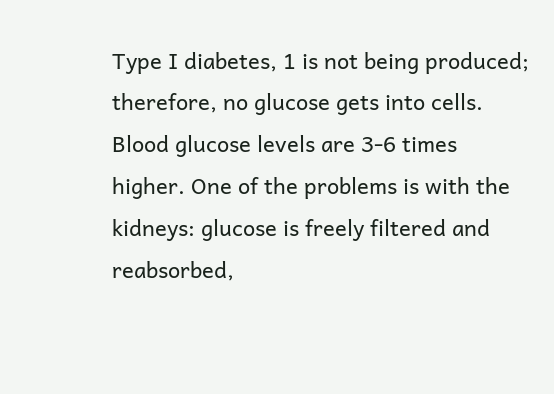Type I diabetes, 1 is not being produced; therefore, no glucose gets into cells. Blood glucose levels are 3-6 times higher. One of the problems is with the kidneys: glucose is freely filtered and reabsorbed,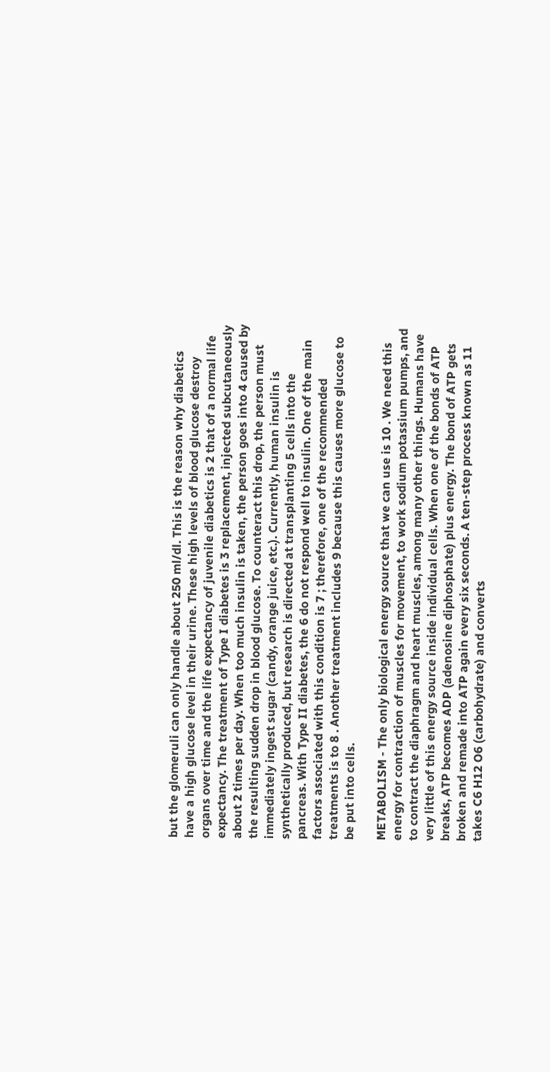but the glomeruli can only handle about 250 ml/dl. This is the reason why diabetics have a high glucose level in their urine. These high levels of blood glucose destroy organs over time and the life expectancy of juvenile diabetics is 2 that of a normal life expectancy. The treatment of Type I diabetes is 3 replacement, injected subcutaneously about 2 times per day. When too much insulin is taken, the person goes into 4 caused by the resulting sudden drop in blood glucose. To counteract this drop, the person must immediately ingest sugar (candy, orange juice, etc.). Currently, human insulin is synthetically produced, but research is directed at transplanting 5 cells into the pancreas. With Type II diabetes, the 6 do not respond well to insulin. One of the main factors associated with this condition is 7 ; therefore, one of the recommended treatments is to 8 . Another treatment includes 9 because this causes more glucose to be put into cells.

METABOLISM - The only biological energy source that we can use is 10 . We need this energy for contraction of muscles for movement, to work sodium potassium pumps, and to contract the diaphragm and heart muscles, among many other things. Humans have very little of this energy source inside individual cells. When one of the bonds of ATP breaks, ATP becomes ADP (adenosine diphosphate) plus energy. The bond of ATP gets broken and remade into ATP again every six seconds. A ten-step process known as 11 takes C6 H12 O6 (carbohydrate) and converts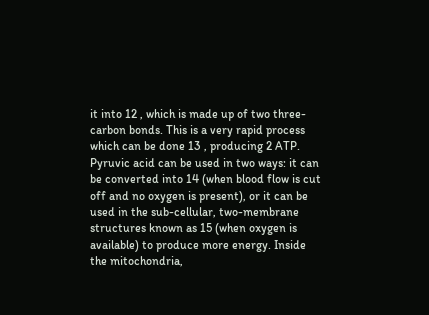it into 12 , which is made up of two three-carbon bonds. This is a very rapid process which can be done 13 , producing 2 ATP. Pyruvic acid can be used in two ways: it can be converted into 14 (when blood flow is cut off and no oxygen is present), or it can be used in the sub-cellular, two-membrane structures known as 15 (when oxygen is available) to produce more energy. Inside the mitochondria,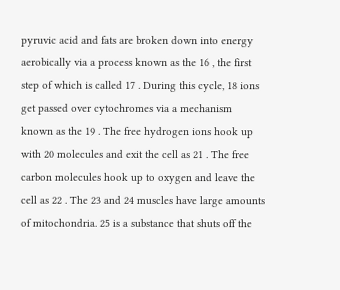pyruvic acid and fats are broken down into energy aerobically via a process known as the 16 , the first step of which is called 17 . During this cycle, 18 ions get passed over cytochromes via a mechanism known as the 19 . The free hydrogen ions hook up with 20 molecules and exit the cell as 21 . The free carbon molecules hook up to oxygen and leave the cell as 22 . The 23 and 24 muscles have large amounts of mitochondria. 25 is a substance that shuts off the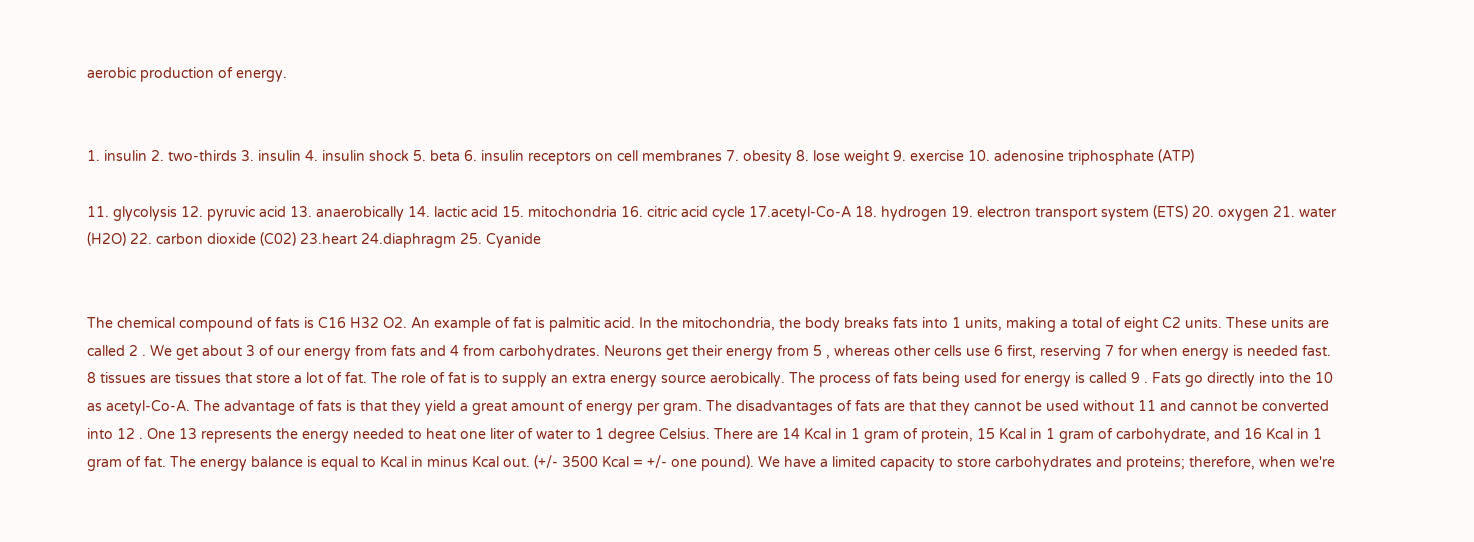aerobic production of energy.


1. insulin 2. two-thirds 3. insulin 4. insulin shock 5. beta 6. insulin receptors on cell membranes 7. obesity 8. lose weight 9. exercise 10. adenosine triphosphate (ATP)

11. glycolysis 12. pyruvic acid 13. anaerobically 14. lactic acid 15. mitochondria 16. citric acid cycle 17.acetyl-Co-A 18. hydrogen 19. electron transport system (ETS) 20. oxygen 21. water (H2O) 22. carbon dioxide (C02) 23.heart 24.diaphragm 25. Cyanide


The chemical compound of fats is C16 H32 O2. An example of fat is palmitic acid. In the mitochondria, the body breaks fats into 1 units, making a total of eight C2 units. These units are called 2 . We get about 3 of our energy from fats and 4 from carbohydrates. Neurons get their energy from 5 , whereas other cells use 6 first, reserving 7 for when energy is needed fast. 8 tissues are tissues that store a lot of fat. The role of fat is to supply an extra energy source aerobically. The process of fats being used for energy is called 9 . Fats go directly into the 10 as acetyl-Co-A. The advantage of fats is that they yield a great amount of energy per gram. The disadvantages of fats are that they cannot be used without 11 and cannot be converted into 12 . One 13 represents the energy needed to heat one liter of water to 1 degree Celsius. There are 14 Kcal in 1 gram of protein, 15 Kcal in 1 gram of carbohydrate, and 16 Kcal in 1 gram of fat. The energy balance is equal to Kcal in minus Kcal out. (+/- 3500 Kcal = +/- one pound). We have a limited capacity to store carbohydrates and proteins; therefore, when we're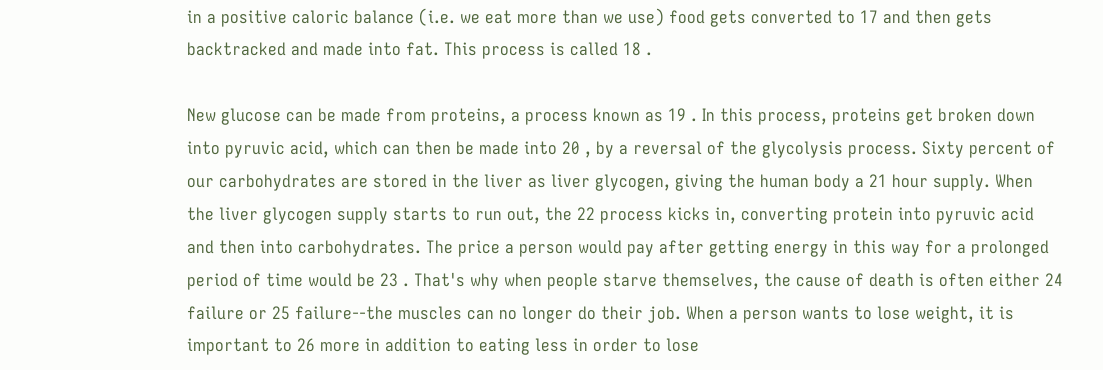in a positive caloric balance (i.e. we eat more than we use) food gets converted to 17 and then gets backtracked and made into fat. This process is called 18 .

New glucose can be made from proteins, a process known as 19 . In this process, proteins get broken down into pyruvic acid, which can then be made into 20 , by a reversal of the glycolysis process. Sixty percent of our carbohydrates are stored in the liver as liver glycogen, giving the human body a 21 hour supply. When the liver glycogen supply starts to run out, the 22 process kicks in, converting protein into pyruvic acid and then into carbohydrates. The price a person would pay after getting energy in this way for a prolonged period of time would be 23 . That's why when people starve themselves, the cause of death is often either 24 failure or 25 failure--the muscles can no longer do their job. When a person wants to lose weight, it is important to 26 more in addition to eating less in order to lose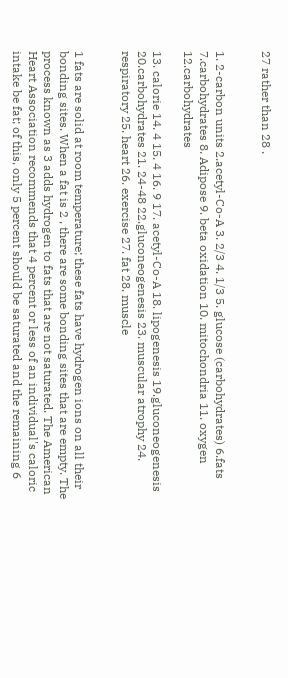27 rather than 28 .


1. 2-carbon units 2.acetyl-Co-A 3. 2/3 4. 1/3 5. glucose (carbohydrates) 6.fats 7.carbohydrates 8. Adipose 9. beta oxidation 10. mitochondria 11. oxygen 12.carbohydrates

13. calorie 14. 4 15. 4 16. 9 17. acetyl-Co-A 18. lipogenesis 19.gluconeogenesis 20.carbohydrates 21. 24-48 22.gluconeogenesis 23. muscular atrophy 24. respiratory 25. heart 26. exercise 27. fat 28. muscle


1 fats are solid at room temperature; these fats have hydrogen ions on all their bonding sites. When a fat is 2 , there are some bonding sites that are empty. The process known as 3 adds hydrogen to fats that are not saturated. The American Heart Association recommends that 4 percent or less of an individual's caloric intake be fat; of this, only 5 percent should be saturated and the remaining 6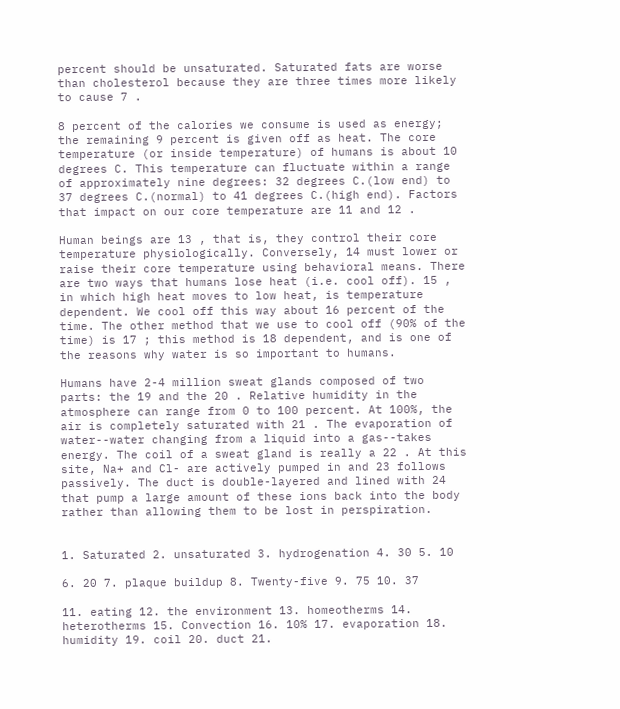percent should be unsaturated. Saturated fats are worse than cholesterol because they are three times more likely to cause 7 .

8 percent of the calories we consume is used as energy; the remaining 9 percent is given off as heat. The core temperature (or inside temperature) of humans is about 10 degrees C. This temperature can fluctuate within a range of approximately nine degrees: 32 degrees C.(low end) to 37 degrees C.(normal) to 41 degrees C.(high end). Factors that impact on our core temperature are 11 and 12 .

Human beings are 13 , that is, they control their core temperature physiologically. Conversely, 14 must lower or raise their core temperature using behavioral means. There are two ways that humans lose heat (i.e. cool off). 15 , in which high heat moves to low heat, is temperature dependent. We cool off this way about 16 percent of the time. The other method that we use to cool off (90% of the time) is 17 ; this method is 18 dependent, and is one of the reasons why water is so important to humans.

Humans have 2-4 million sweat glands composed of two parts: the 19 and the 20 . Relative humidity in the atmosphere can range from 0 to 100 percent. At 100%, the air is completely saturated with 21 . The evaporation of water--water changing from a liquid into a gas--takes energy. The coil of a sweat gland is really a 22 . At this site, Na+ and Cl- are actively pumped in and 23 follows passively. The duct is double-layered and lined with 24 that pump a large amount of these ions back into the body rather than allowing them to be lost in perspiration.


1. Saturated 2. unsaturated 3. hydrogenation 4. 30 5. 10

6. 20 7. plaque buildup 8. Twenty-five 9. 75 10. 37

11. eating 12. the environment 13. homeotherms 14. heterotherms 15. Convection 16. 10% 17. evaporation 18. humidity 19. coil 20. duct 21.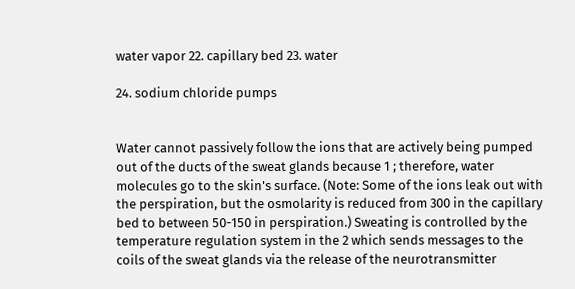water vapor 22. capillary bed 23. water

24. sodium chloride pumps


Water cannot passively follow the ions that are actively being pumped out of the ducts of the sweat glands because 1 ; therefore, water molecules go to the skin's surface. (Note: Some of the ions leak out with the perspiration, but the osmolarity is reduced from 300 in the capillary bed to between 50-150 in perspiration.) Sweating is controlled by the temperature regulation system in the 2 which sends messages to the coils of the sweat glands via the release of the neurotransmitter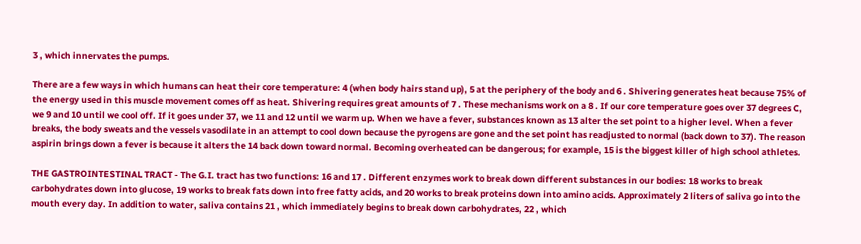3 , which innervates the pumps.

There are a few ways in which humans can heat their core temperature: 4 (when body hairs stand up), 5 at the periphery of the body and 6 . Shivering generates heat because 75% of the energy used in this muscle movement comes off as heat. Shivering requires great amounts of 7 . These mechanisms work on a 8 . If our core temperature goes over 37 degrees C, we 9 and 10 until we cool off. If it goes under 37, we 11 and 12 until we warm up. When we have a fever, substances known as 13 alter the set point to a higher level. When a fever breaks, the body sweats and the vessels vasodilate in an attempt to cool down because the pyrogens are gone and the set point has readjusted to normal (back down to 37). The reason aspirin brings down a fever is because it alters the 14 back down toward normal. Becoming overheated can be dangerous; for example, 15 is the biggest killer of high school athletes.

THE GASTROINTESTINAL TRACT - The G.I. tract has two functions: 16 and 17 . Different enzymes work to break down different substances in our bodies: 18 works to break carbohydrates down into glucose, 19 works to break fats down into free fatty acids, and 20 works to break proteins down into amino acids. Approximately 2 liters of saliva go into the mouth every day. In addition to water, saliva contains 21 , which immediately begins to break down carbohydrates, 22 , which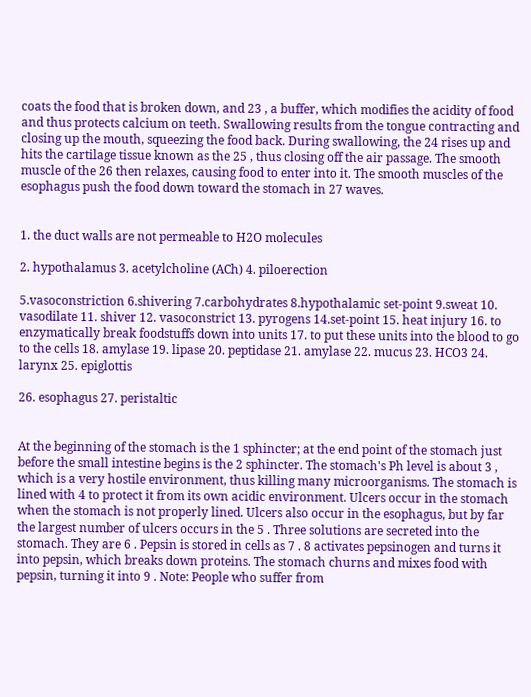coats the food that is broken down, and 23 , a buffer, which modifies the acidity of food and thus protects calcium on teeth. Swallowing results from the tongue contracting and closing up the mouth, squeezing the food back. During swallowing, the 24 rises up and hits the cartilage tissue known as the 25 , thus closing off the air passage. The smooth muscle of the 26 then relaxes, causing food to enter into it. The smooth muscles of the esophagus push the food down toward the stomach in 27 waves.


1. the duct walls are not permeable to H2O molecules

2. hypothalamus 3. acetylcholine (ACh) 4. piloerection

5.vasoconstriction 6.shivering 7.carbohydrates 8.hypothalamic set-point 9.sweat 10. vasodilate 11. shiver 12. vasoconstrict 13. pyrogens 14.set-point 15. heat injury 16. to enzymatically break foodstuffs down into units 17. to put these units into the blood to go to the cells 18. amylase 19. lipase 20. peptidase 21. amylase 22. mucus 23. HCO3 24. larynx 25. epiglottis

26. esophagus 27. peristaltic


At the beginning of the stomach is the 1 sphincter; at the end point of the stomach just before the small intestine begins is the 2 sphincter. The stomach's Ph level is about 3 , which is a very hostile environment, thus killing many microorganisms. The stomach is lined with 4 to protect it from its own acidic environment. Ulcers occur in the stomach when the stomach is not properly lined. Ulcers also occur in the esophagus, but by far the largest number of ulcers occurs in the 5 . Three solutions are secreted into the stomach. They are 6 . Pepsin is stored in cells as 7 . 8 activates pepsinogen and turns it into pepsin, which breaks down proteins. The stomach churns and mixes food with pepsin, turning it into 9 . Note: People who suffer from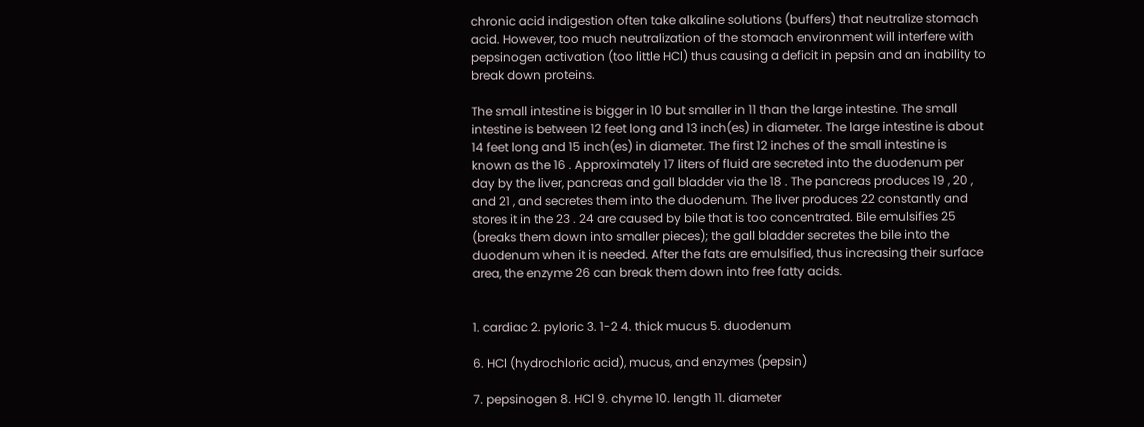chronic acid indigestion often take alkaline solutions (buffers) that neutralize stomach acid. However, too much neutralization of the stomach environment will interfere with pepsinogen activation (too little HCl) thus causing a deficit in pepsin and an inability to break down proteins.

The small intestine is bigger in 10 but smaller in 11 than the large intestine. The small intestine is between 12 feet long and 13 inch(es) in diameter. The large intestine is about 14 feet long and 15 inch(es) in diameter. The first 12 inches of the small intestine is known as the 16 . Approximately 17 liters of fluid are secreted into the duodenum per day by the liver, pancreas and gall bladder via the 18 . The pancreas produces 19 , 20 , and 21 , and secretes them into the duodenum. The liver produces 22 constantly and stores it in the 23 . 24 are caused by bile that is too concentrated. Bile emulsifies 25 (breaks them down into smaller pieces); the gall bladder secretes the bile into the duodenum when it is needed. After the fats are emulsified, thus increasing their surface area, the enzyme 26 can break them down into free fatty acids.


1. cardiac 2. pyloric 3. 1-2 4. thick mucus 5. duodenum

6. HCl (hydrochloric acid), mucus, and enzymes (pepsin)

7. pepsinogen 8. HCl 9. chyme 10. length 11. diameter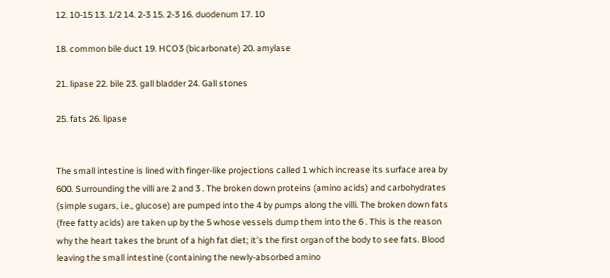12. 10-15 13. 1/2 14. 2-3 15. 2-3 16. duodenum 17. 10

18. common bile duct 19. HCO3 (bicarbonate) 20. amylase

21. lipase 22. bile 23. gall bladder 24. Gall stones

25. fats 26. lipase


The small intestine is lined with finger-like projections called 1 which increase its surface area by 600. Surrounding the villi are 2 and 3 . The broken down proteins (amino acids) and carbohydrates (simple sugars, i.e., glucose) are pumped into the 4 by pumps along the villi. The broken down fats (free fatty acids) are taken up by the 5 whose vessels dump them into the 6 . This is the reason why the heart takes the brunt of a high fat diet; it's the first organ of the body to see fats. Blood leaving the small intestine (containing the newly-absorbed amino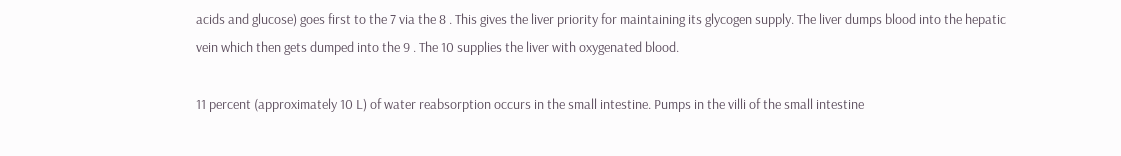acids and glucose) goes first to the 7 via the 8 . This gives the liver priority for maintaining its glycogen supply. The liver dumps blood into the hepatic vein which then gets dumped into the 9 . The 10 supplies the liver with oxygenated blood.

11 percent (approximately 10 L) of water reabsorption occurs in the small intestine. Pumps in the villi of the small intestine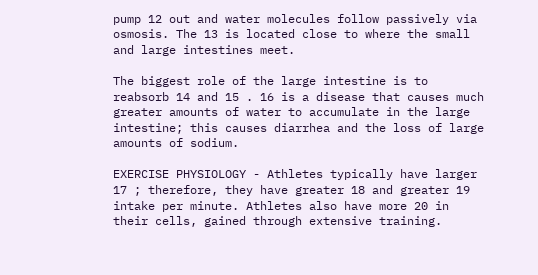pump 12 out and water molecules follow passively via osmosis. The 13 is located close to where the small and large intestines meet.

The biggest role of the large intestine is to reabsorb 14 and 15 . 16 is a disease that causes much greater amounts of water to accumulate in the large intestine; this causes diarrhea and the loss of large amounts of sodium.

EXERCISE PHYSIOLOGY - Athletes typically have larger 17 ; therefore, they have greater 18 and greater 19 intake per minute. Athletes also have more 20 in their cells, gained through extensive training.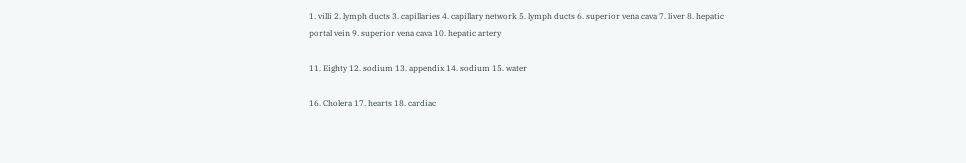1. villi 2. lymph ducts 3. capillaries 4. capillary network 5. lymph ducts 6. superior vena cava 7. liver 8. hepatic portal vein 9. superior vena cava 10. hepatic artery

11. Eighty 12. sodium 13. appendix 14. sodium 15. water

16. Cholera 17. hearts 18. cardiac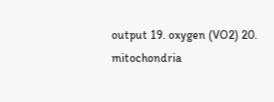output 19. oxygen (VO2) 20. mitochondria